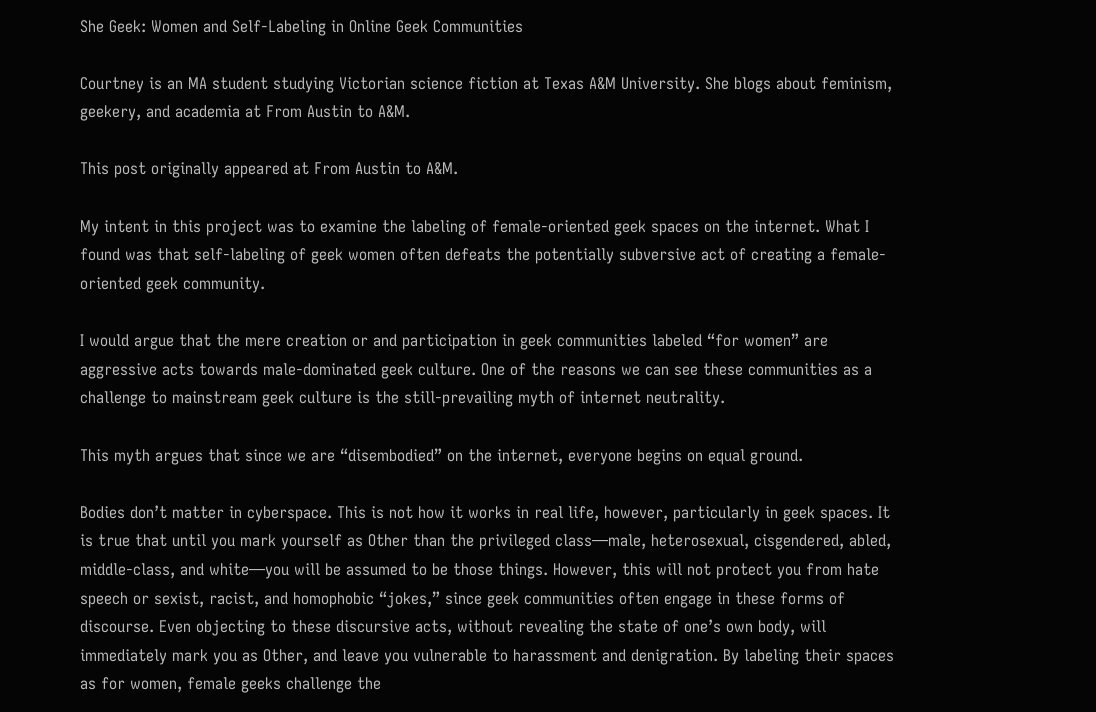She Geek: Women and Self-Labeling in Online Geek Communities

Courtney is an MA student studying Victorian science fiction at Texas A&M University. She blogs about feminism, geekery, and academia at From Austin to A&M.

This post originally appeared at From Austin to A&M.

My intent in this project was to examine the labeling of female-oriented geek spaces on the internet. What I found was that self-labeling of geek women often defeats the potentially subversive act of creating a female-oriented geek community.

I would argue that the mere creation or and participation in geek communities labeled “for women” are aggressive acts towards male-dominated geek culture. One of the reasons we can see these communities as a challenge to mainstream geek culture is the still-prevailing myth of internet neutrality.

This myth argues that since we are “disembodied” on the internet, everyone begins on equal ground.

Bodies don’t matter in cyberspace. This is not how it works in real life, however, particularly in geek spaces. It is true that until you mark yourself as Other than the privileged class—male, heterosexual, cisgendered, abled, middle-class, and white—you will be assumed to be those things. However, this will not protect you from hate speech or sexist, racist, and homophobic “jokes,” since geek communities often engage in these forms of discourse. Even objecting to these discursive acts, without revealing the state of one’s own body, will immediately mark you as Other, and leave you vulnerable to harassment and denigration. By labeling their spaces as for women, female geeks challenge the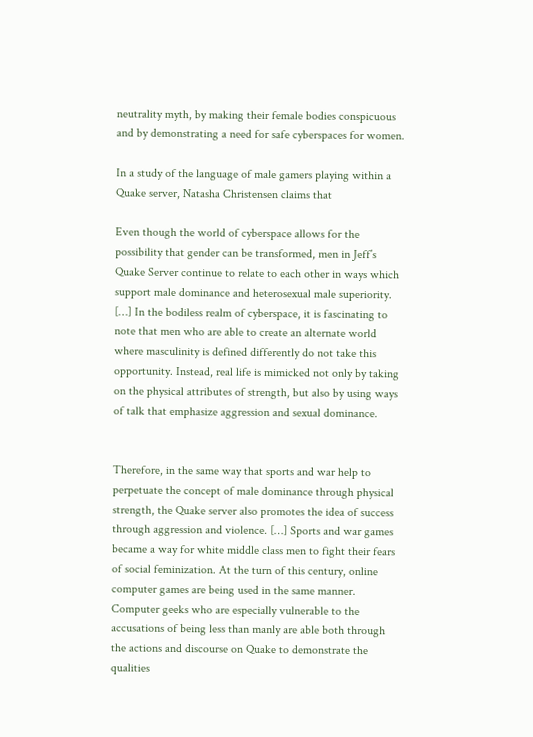neutrality myth, by making their female bodies conspicuous and by demonstrating a need for safe cyberspaces for women.

In a study of the language of male gamers playing within a Quake server, Natasha Christensen claims that

Even though the world of cyberspace allows for the possibility that gender can be transformed, men in Jeff’s Quake Server continue to relate to each other in ways which support male dominance and heterosexual male superiority. […] In the bodiless realm of cyberspace, it is fascinating to note that men who are able to create an alternate world where masculinity is defined differently do not take this opportunity. Instead, real life is mimicked not only by taking on the physical attributes of strength, but also by using ways of talk that emphasize aggression and sexual dominance.


Therefore, in the same way that sports and war help to perpetuate the concept of male dominance through physical strength, the Quake server also promotes the idea of success through aggression and violence. […] Sports and war games became a way for white middle class men to fight their fears of social feminization. At the turn of this century, online computer games are being used in the same manner. Computer geeks who are especially vulnerable to the accusations of being less than manly are able both through the actions and discourse on Quake to demonstrate the qualities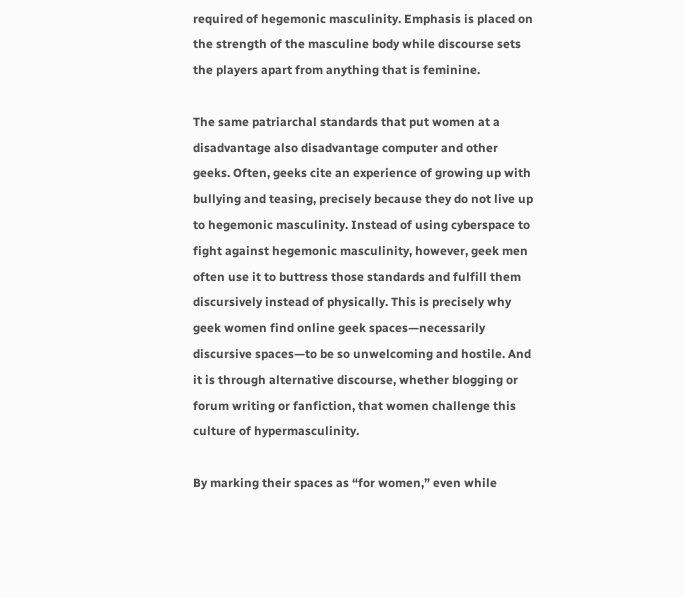required of hegemonic masculinity. Emphasis is placed on the strength of the masculine body while discourse sets the players apart from anything that is feminine.

The same patriarchal standards that put women at a disadvantage also disadvantage computer and other geeks. Often, geeks cite an experience of growing up with bullying and teasing, precisely because they do not live up to hegemonic masculinity. Instead of using cyberspace to fight against hegemonic masculinity, however, geek men often use it to buttress those standards and fulfill them discursively instead of physically. This is precisely why geek women find online geek spaces—necessarily discursive spaces—to be so unwelcoming and hostile. And it is through alternative discourse, whether blogging or forum writing or fanfiction, that women challenge this culture of hypermasculinity.

By marking their spaces as “for women,” even while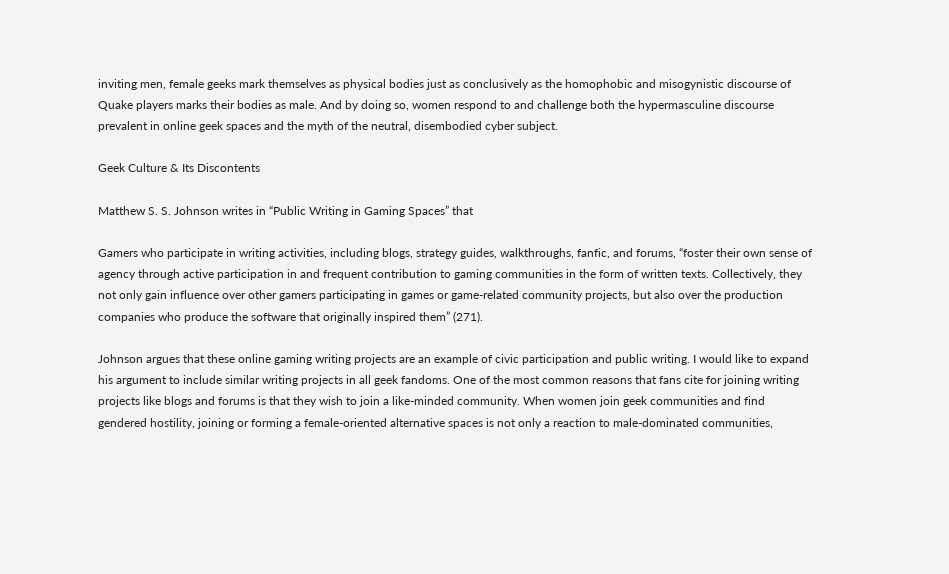inviting men, female geeks mark themselves as physical bodies just as conclusively as the homophobic and misogynistic discourse of Quake players marks their bodies as male. And by doing so, women respond to and challenge both the hypermasculine discourse prevalent in online geek spaces and the myth of the neutral, disembodied cyber subject.

Geek Culture & Its Discontents

Matthew S. S. Johnson writes in “Public Writing in Gaming Spaces” that

Gamers who participate in writing activities, including blogs, strategy guides, walkthroughs, fanfic, and forums, “foster their own sense of agency through active participation in and frequent contribution to gaming communities in the form of written texts. Collectively, they not only gain influence over other gamers participating in games or game-related community projects, but also over the production companies who produce the software that originally inspired them” (271).

Johnson argues that these online gaming writing projects are an example of civic participation and public writing. I would like to expand his argument to include similar writing projects in all geek fandoms. One of the most common reasons that fans cite for joining writing projects like blogs and forums is that they wish to join a like-minded community. When women join geek communities and find gendered hostility, joining or forming a female-oriented alternative spaces is not only a reaction to male-dominated communities,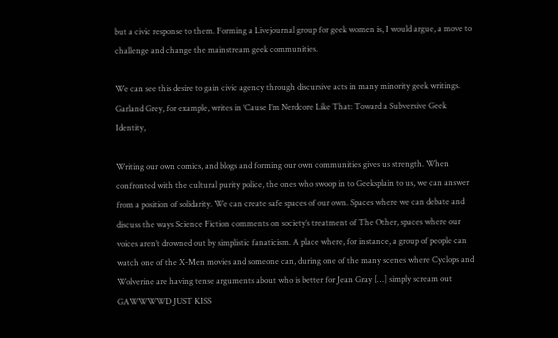but a civic response to them. Forming a Livejournal group for geek women is, I would argue, a move to challenge and change the mainstream geek communities.

We can see this desire to gain civic agency through discursive acts in many minority geek writings. Garland Grey, for example, writes in ‘Cause I’m Nerdcore Like That: Toward a Subversive Geek Identity,

Writing our own comics, and blogs and forming our own communities gives us strength. When confronted with the cultural purity police, the ones who swoop in to Geeksplain to us, we can answer from a position of solidarity. We can create safe spaces of our own. Spaces where we can debate and discuss the ways Science Fiction comments on society’s treatment of The Other, spaces where our voices aren’t drowned out by simplistic fanaticism. A place where, for instance, a group of people can watch one of the X-Men movies and someone can, during one of the many scenes where Cyclops and Wolverine are having tense arguments about who is better for Jean Gray […] simply scream out GAWWWWD JUST KISS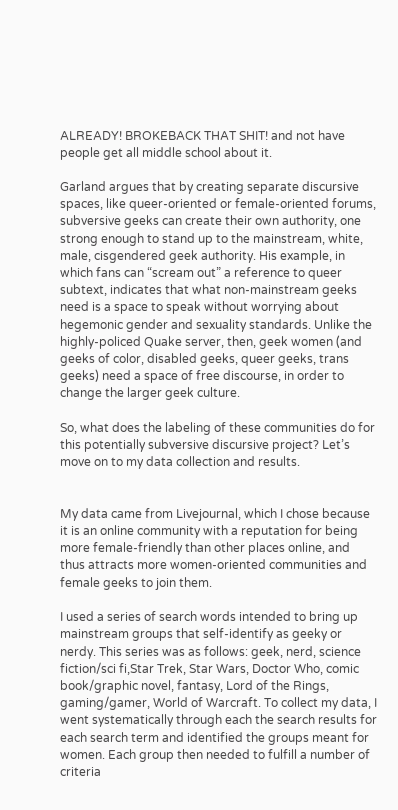ALREADY! BROKEBACK THAT SHIT! and not have people get all middle school about it.

Garland argues that by creating separate discursive spaces, like queer-oriented or female-oriented forums, subversive geeks can create their own authority, one strong enough to stand up to the mainstream, white, male, cisgendered geek authority. His example, in which fans can “scream out” a reference to queer subtext, indicates that what non-mainstream geeks need is a space to speak without worrying about hegemonic gender and sexuality standards. Unlike the highly-policed Quake server, then, geek women (and geeks of color, disabled geeks, queer geeks, trans geeks) need a space of free discourse, in order to change the larger geek culture.

So, what does the labeling of these communities do for this potentially subversive discursive project? Let’s move on to my data collection and results.


My data came from Livejournal, which I chose because it is an online community with a reputation for being more female-friendly than other places online, and thus attracts more women-oriented communities and female geeks to join them.

I used a series of search words intended to bring up mainstream groups that self-identify as geeky or nerdy. This series was as follows: geek, nerd, science fiction/sci fi,Star Trek, Star Wars, Doctor Who, comic book/graphic novel, fantasy, Lord of the Rings, gaming/gamer, World of Warcraft. To collect my data, I went systematically through each the search results for each search term and identified the groups meant for women. Each group then needed to fulfill a number of criteria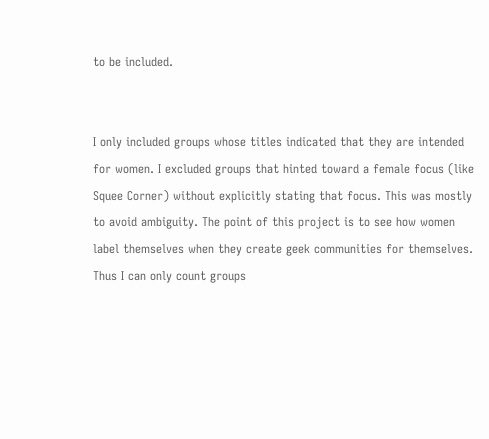to be included.


I only included groups whose titles indicated that they are intended for women. I excluded groups that hinted toward a female focus (like Squee Corner) without explicitly stating that focus. This was mostly to avoid ambiguity. The point of this project is to see how women label themselves when they create geek communities for themselves. Thus I can only count groups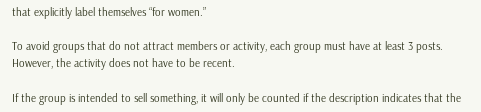that explicitly label themselves “for women.”

To avoid groups that do not attract members or activity, each group must have at least 3 posts. However, the activity does not have to be recent.

If the group is intended to sell something, it will only be counted if the description indicates that the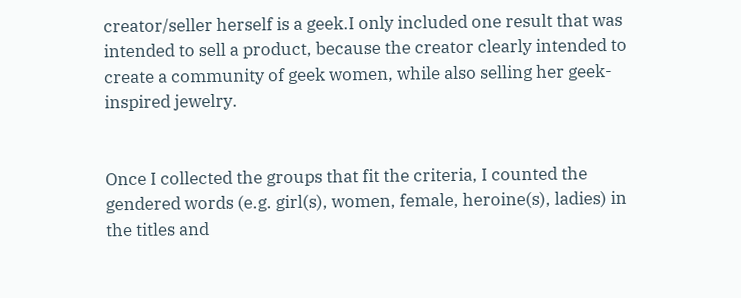creator/seller herself is a geek.I only included one result that was intended to sell a product, because the creator clearly intended to create a community of geek women, while also selling her geek-inspired jewelry.


Once I collected the groups that fit the criteria, I counted the gendered words (e.g. girl(s), women, female, heroine(s), ladies) in the titles and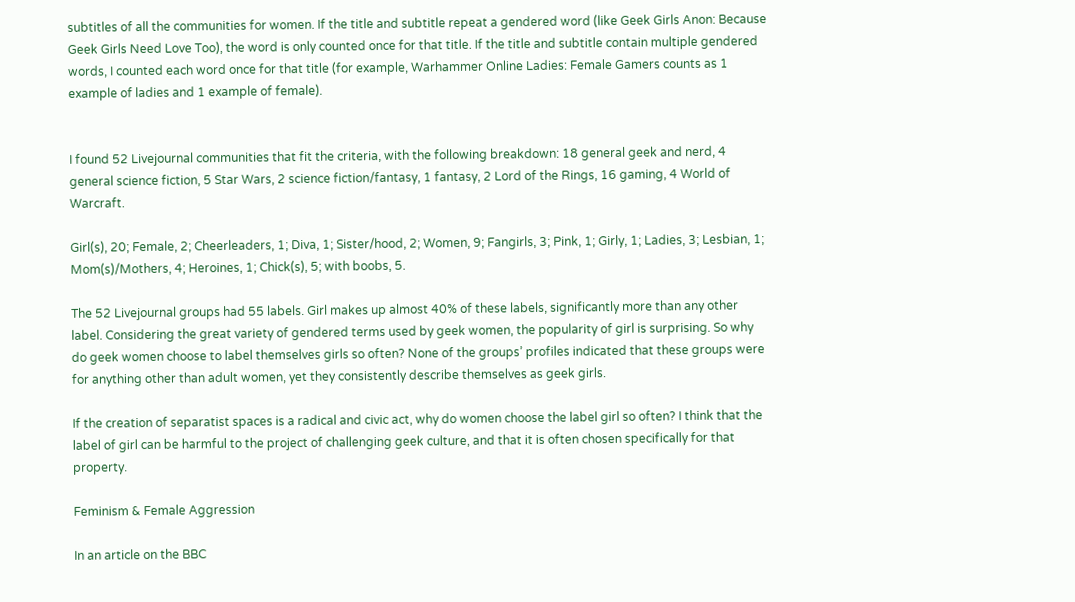subtitles of all the communities for women. If the title and subtitle repeat a gendered word (like Geek Girls Anon: Because Geek Girls Need Love Too), the word is only counted once for that title. If the title and subtitle contain multiple gendered words, I counted each word once for that title (for example, Warhammer Online Ladies: Female Gamers counts as 1 example of ladies and 1 example of female).


I found 52 Livejournal communities that fit the criteria, with the following breakdown: 18 general geek and nerd, 4 general science fiction, 5 Star Wars, 2 science fiction/fantasy, 1 fantasy, 2 Lord of the Rings, 16 gaming, 4 World of Warcraft.

Girl(s), 20; Female, 2; Cheerleaders, 1; Diva, 1; Sister/hood, 2; Women, 9; Fangirls, 3; Pink, 1; Girly, 1; Ladies, 3; Lesbian, 1; Mom(s)/Mothers, 4; Heroines, 1; Chick(s), 5; with boobs, 5.

The 52 Livejournal groups had 55 labels. Girl makes up almost 40% of these labels, significantly more than any other label. Considering the great variety of gendered terms used by geek women, the popularity of girl is surprising. So why do geek women choose to label themselves girls so often? None of the groups’ profiles indicated that these groups were for anything other than adult women, yet they consistently describe themselves as geek girls.

If the creation of separatist spaces is a radical and civic act, why do women choose the label girl so often? I think that the label of girl can be harmful to the project of challenging geek culture, and that it is often chosen specifically for that property.

Feminism & Female Aggression

In an article on the BBC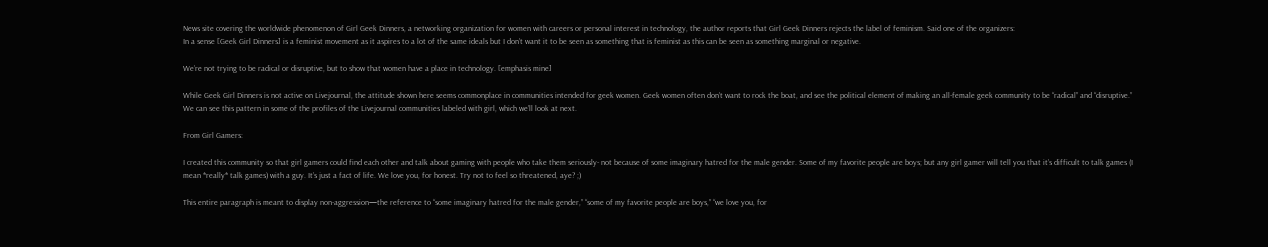News site covering the worldwide phenomenon of Girl Geek Dinners, a networking organization for women with careers or personal interest in technology, the author reports that Girl Geek Dinners rejects the label of feminism. Said one of the organizers:
In a sense [Geek Girl Dinners] is a feminist movement as it aspires to a lot of the same ideals but I don’t want it to be seen as something that is feminist as this can be seen as something marginal or negative.

We’re not trying to be radical or disruptive, but to show that women have a place in technology. [emphasis mine]

While Geek Girl Dinners is not active on Livejournal, the attitude shown here seems commonplace in communities intended for geek women. Geek women often don’t want to rock the boat, and see the political element of making an all-female geek community to be “radical” and “disruptive.” We can see this pattern in some of the profiles of the Livejournal communities labeled with girl, which we’ll look at next.

From Girl Gamers:

I created this community so that girl gamers could find each other and talk about gaming with people who take them seriously- not because of some imaginary hatred for the male gender. Some of my favorite people are boys; but any girl gamer will tell you that it’s difficult to talk games (I mean *really* talk games) with a guy. It’s just a fact of life. We love you, for honest. Try not to feel so threatened, aye? ;)

This entire paragraph is meant to display non-aggression—the reference to “some imaginary hatred for the male gender,” “some of my favorite people are boys,” “we love you, for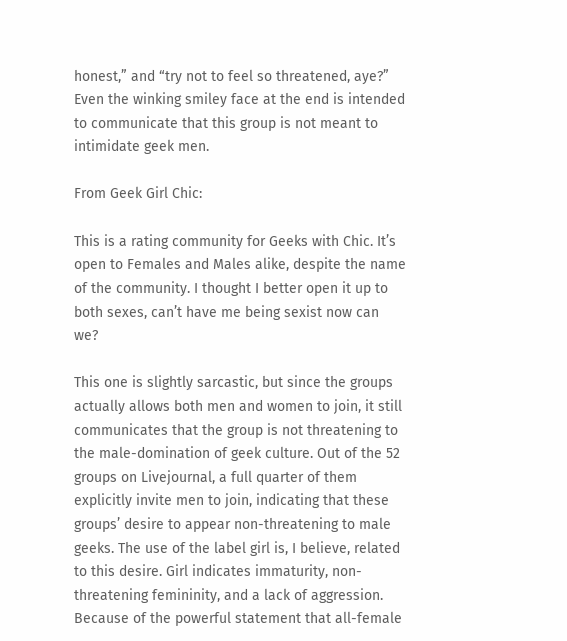honest,” and “try not to feel so threatened, aye?” Even the winking smiley face at the end is intended to communicate that this group is not meant to intimidate geek men.

From Geek Girl Chic:

This is a rating community for Geeks with Chic. It’s open to Females and Males alike, despite the name of the community. I thought I better open it up to both sexes, can’t have me being sexist now can we?

This one is slightly sarcastic, but since the groups actually allows both men and women to join, it still communicates that the group is not threatening to the male-domination of geek culture. Out of the 52 groups on Livejournal, a full quarter of them explicitly invite men to join, indicating that these groups’ desire to appear non-threatening to male geeks. The use of the label girl is, I believe, related to this desire. Girl indicates immaturity, non-threatening femininity, and a lack of aggression. Because of the powerful statement that all-female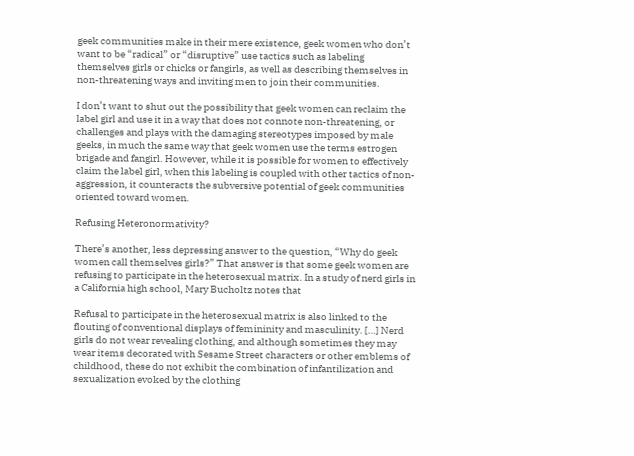geek communities make in their mere existence, geek women who don’t want to be “radical” or “disruptive” use tactics such as labeling themselves girls or chicks or fangirls, as well as describing themselves in non-threatening ways and inviting men to join their communities.

I don’t want to shut out the possibility that geek women can reclaim the label girl and use it in a way that does not connote non-threatening, or challenges and plays with the damaging stereotypes imposed by male geeks, in much the same way that geek women use the terms estrogen brigade and fangirl. However, while it is possible for women to effectively claim the label girl, when this labeling is coupled with other tactics of non-aggression, it counteracts the subversive potential of geek communities oriented toward women.

Refusing Heteronormativity?

There’s another, less depressing answer to the question, “Why do geek women call themselves girls?” That answer is that some geek women are refusing to participate in the heterosexual matrix. In a study of nerd girls in a California high school, Mary Bucholtz notes that

Refusal to participate in the heterosexual matrix is also linked to the flouting of conventional displays of femininity and masculinity. […] Nerd girls do not wear revealing clothing, and although sometimes they may wear items decorated with Sesame Street characters or other emblems of childhood, these do not exhibit the combination of infantilization and sexualization evoked by the clothing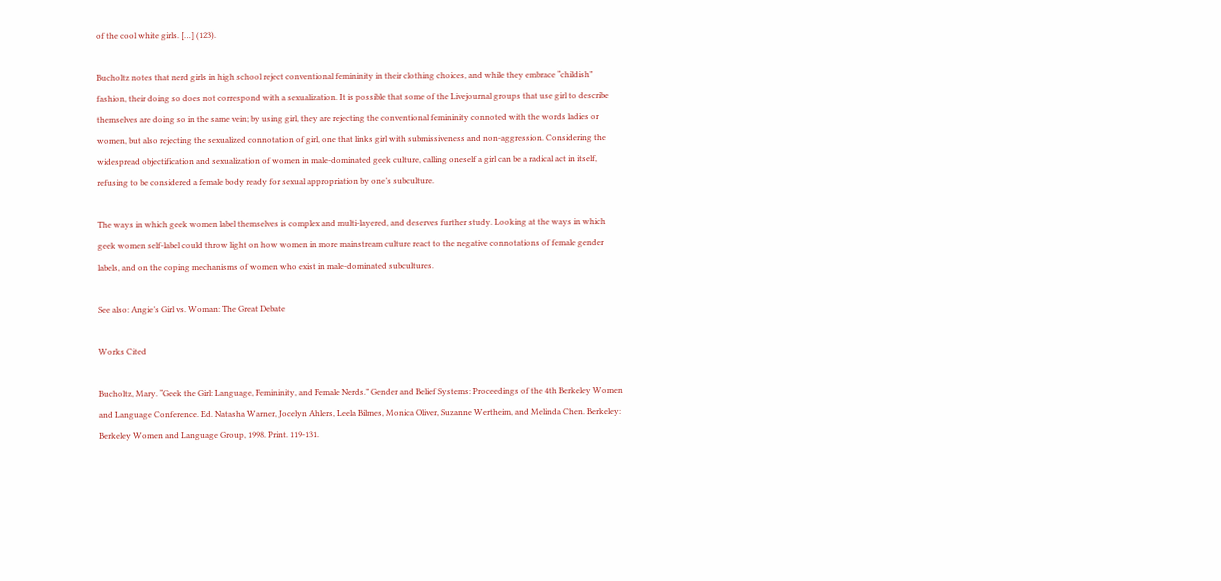of the cool white girls. […] (123).

Bucholtz notes that nerd girls in high school reject conventional femininity in their clothing choices, and while they embrace “childish” fashion, their doing so does not correspond with a sexualization. It is possible that some of the Livejournal groups that use girl to describe themselves are doing so in the same vein; by using girl, they are rejecting the conventional femininity connoted with the words ladies or women, but also rejecting the sexualized connotation of girl, one that links girl with submissiveness and non-aggression. Considering the widespread objectification and sexualization of women in male-dominated geek culture, calling oneself a girl can be a radical act in itself, refusing to be considered a female body ready for sexual appropriation by one’s subculture.

The ways in which geek women label themselves is complex and multi-layered, and deserves further study. Looking at the ways in which geek women self-label could throw light on how women in more mainstream culture react to the negative connotations of female gender labels, and on the coping mechanisms of women who exist in male-dominated subcultures.

See also: Angie’s Girl vs. Woman: The Great Debate

Works Cited

Bucholtz, Mary. “Geek the Girl: Language, Femininity, and Female Nerds.” Gender and Belief Systems: Proceedings of the 4th Berkeley Women and Language Conference. Ed. Natasha Warner, Jocelyn Ahlers, Leela Bilmes, Monica Oliver, Suzanne Wertheim, and Melinda Chen. Berkeley: Berkeley Women and Language Group, 1998. Print. 119-131.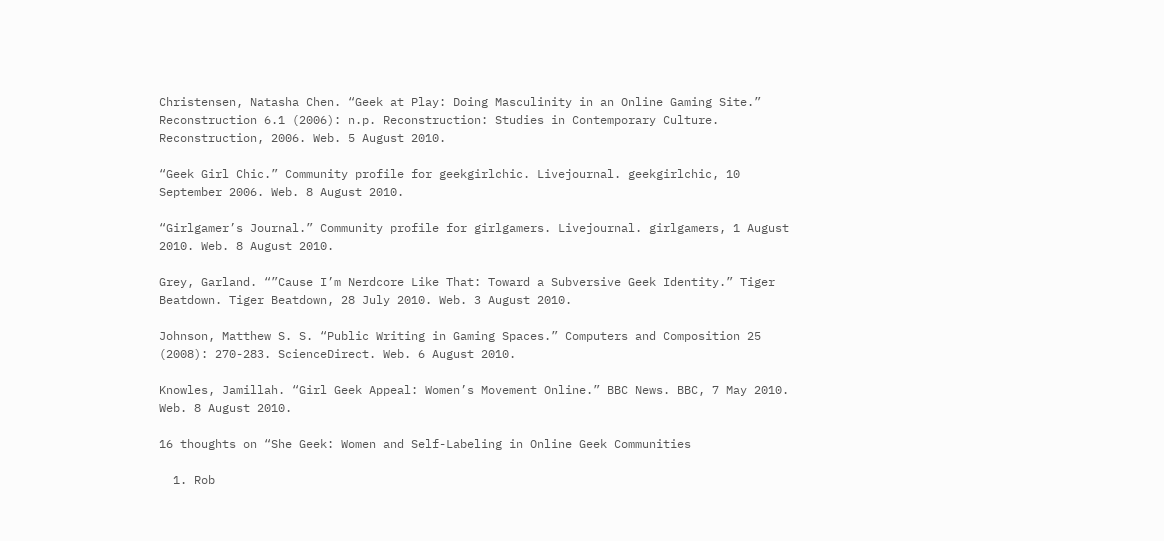Christensen, Natasha Chen. “Geek at Play: Doing Masculinity in an Online Gaming Site.” Reconstruction 6.1 (2006): n.p. Reconstruction: Studies in Contemporary Culture. Reconstruction, 2006. Web. 5 August 2010.

“Geek Girl Chic.” Community profile for geekgirlchic. Livejournal. geekgirlchic, 10 September 2006. Web. 8 August 2010.

“Girlgamer’s Journal.” Community profile for girlgamers. Livejournal. girlgamers, 1 August 2010. Web. 8 August 2010.

Grey, Garland. “”Cause I’m Nerdcore Like That: Toward a Subversive Geek Identity.” Tiger Beatdown. Tiger Beatdown, 28 July 2010. Web. 3 August 2010.

Johnson, Matthew S. S. “Public Writing in Gaming Spaces.” Computers and Composition 25 (2008): 270-283. ScienceDirect. Web. 6 August 2010.

Knowles, Jamillah. “Girl Geek Appeal: Women’s Movement Online.” BBC News. BBC, 7 May 2010. Web. 8 August 2010.

16 thoughts on “She Geek: Women and Self-Labeling in Online Geek Communities

  1. Rob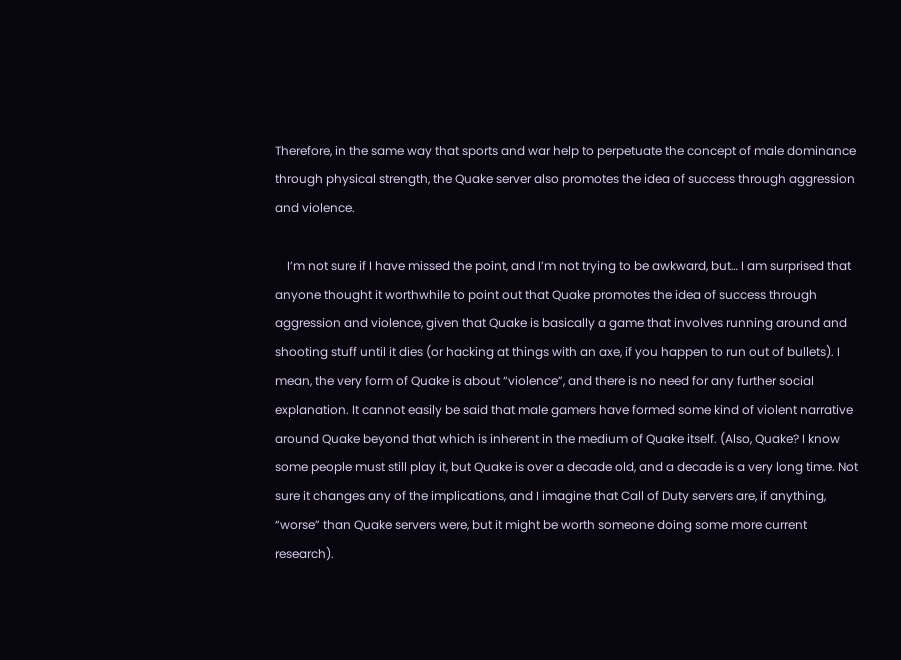Therefore, in the same way that sports and war help to perpetuate the concept of male dominance through physical strength, the Quake server also promotes the idea of success through aggression and violence.

    I’m not sure if I have missed the point, and I’m not trying to be awkward, but… I am surprised that anyone thought it worthwhile to point out that Quake promotes the idea of success through aggression and violence, given that Quake is basically a game that involves running around and shooting stuff until it dies (or hacking at things with an axe, if you happen to run out of bullets). I mean, the very form of Quake is about “violence”, and there is no need for any further social explanation. It cannot easily be said that male gamers have formed some kind of violent narrative around Quake beyond that which is inherent in the medium of Quake itself. (Also, Quake? I know some people must still play it, but Quake is over a decade old, and a decade is a very long time. Not sure it changes any of the implications, and I imagine that Call of Duty servers are, if anything, “worse” than Quake servers were, but it might be worth someone doing some more current research).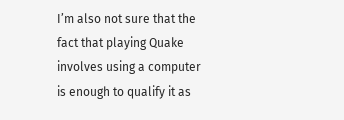I’m also not sure that the fact that playing Quake involves using a computer is enough to qualify it as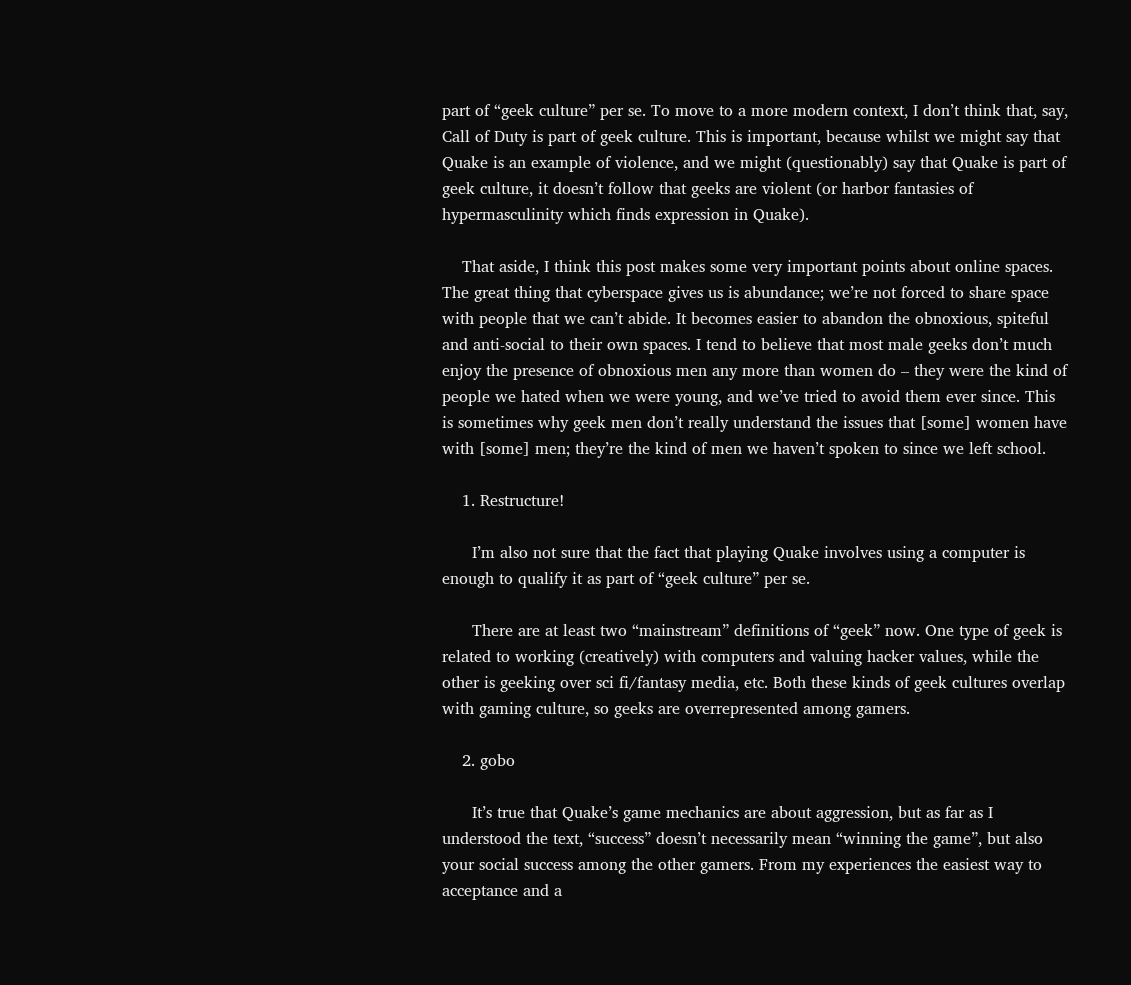part of “geek culture” per se. To move to a more modern context, I don’t think that, say, Call of Duty is part of geek culture. This is important, because whilst we might say that Quake is an example of violence, and we might (questionably) say that Quake is part of geek culture, it doesn’t follow that geeks are violent (or harbor fantasies of hypermasculinity which finds expression in Quake).

    That aside, I think this post makes some very important points about online spaces. The great thing that cyberspace gives us is abundance; we’re not forced to share space with people that we can’t abide. It becomes easier to abandon the obnoxious, spiteful and anti-social to their own spaces. I tend to believe that most male geeks don’t much enjoy the presence of obnoxious men any more than women do – they were the kind of people we hated when we were young, and we’ve tried to avoid them ever since. This is sometimes why geek men don’t really understand the issues that [some] women have with [some] men; they’re the kind of men we haven’t spoken to since we left school.

    1. Restructure!

      I’m also not sure that the fact that playing Quake involves using a computer is enough to qualify it as part of “geek culture” per se.

      There are at least two “mainstream” definitions of “geek” now. One type of geek is related to working (creatively) with computers and valuing hacker values, while the other is geeking over sci fi/fantasy media, etc. Both these kinds of geek cultures overlap with gaming culture, so geeks are overrepresented among gamers.

    2. gobo

      It’s true that Quake’s game mechanics are about aggression, but as far as I understood the text, “success” doesn’t necessarily mean “winning the game”, but also your social success among the other gamers. From my experiences the easiest way to acceptance and a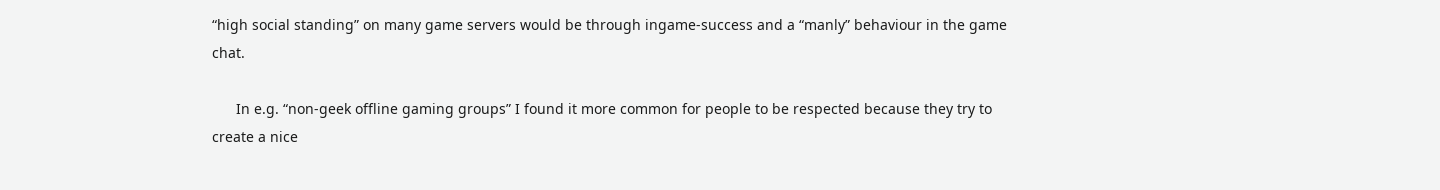“high social standing” on many game servers would be through ingame-success and a “manly” behaviour in the game chat.

      In e.g. “non-geek offline gaming groups” I found it more common for people to be respected because they try to create a nice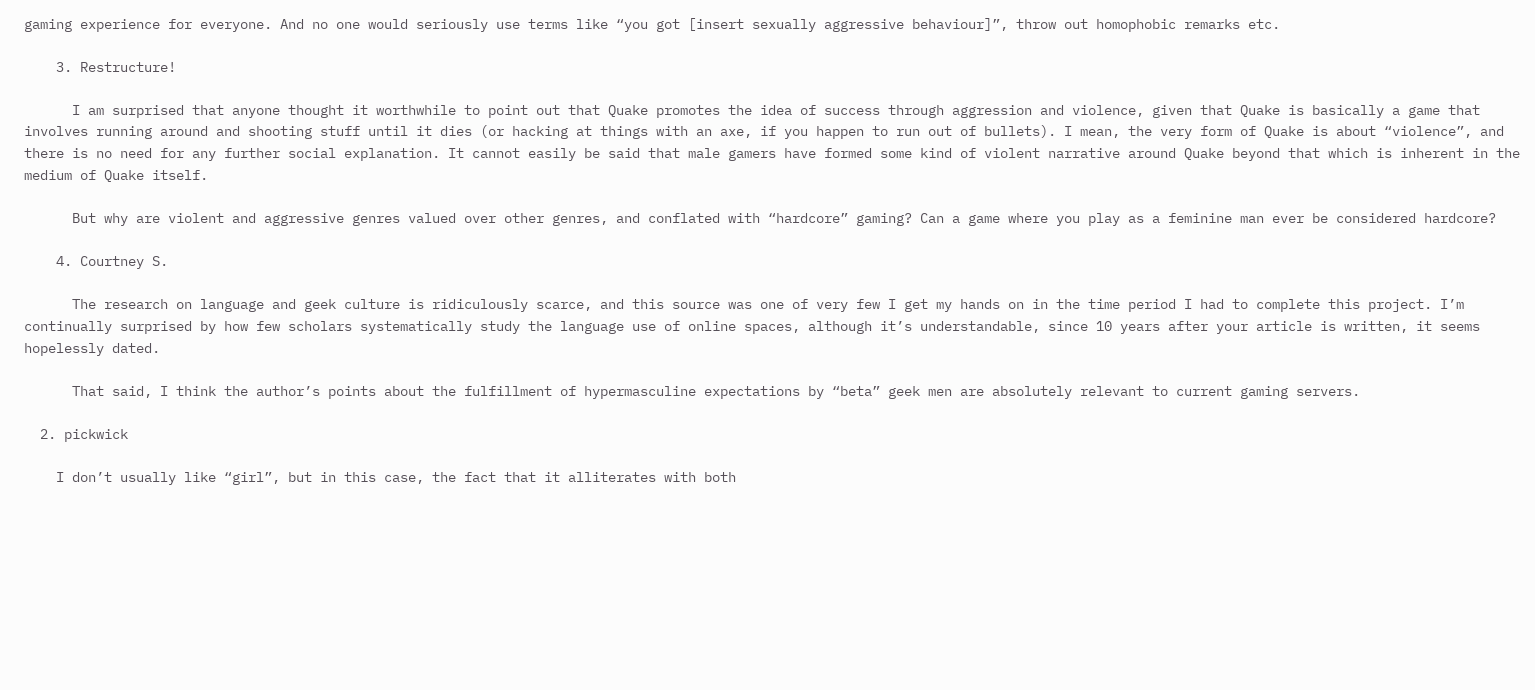gaming experience for everyone. And no one would seriously use terms like “you got [insert sexually aggressive behaviour]”, throw out homophobic remarks etc.

    3. Restructure!

      I am surprised that anyone thought it worthwhile to point out that Quake promotes the idea of success through aggression and violence, given that Quake is basically a game that involves running around and shooting stuff until it dies (or hacking at things with an axe, if you happen to run out of bullets). I mean, the very form of Quake is about “violence”, and there is no need for any further social explanation. It cannot easily be said that male gamers have formed some kind of violent narrative around Quake beyond that which is inherent in the medium of Quake itself.

      But why are violent and aggressive genres valued over other genres, and conflated with “hardcore” gaming? Can a game where you play as a feminine man ever be considered hardcore?

    4. Courtney S.

      The research on language and geek culture is ridiculously scarce, and this source was one of very few I get my hands on in the time period I had to complete this project. I’m continually surprised by how few scholars systematically study the language use of online spaces, although it’s understandable, since 10 years after your article is written, it seems hopelessly dated.

      That said, I think the author’s points about the fulfillment of hypermasculine expectations by “beta” geek men are absolutely relevant to current gaming servers.

  2. pickwick

    I don’t usually like “girl”, but in this case, the fact that it alliterates with both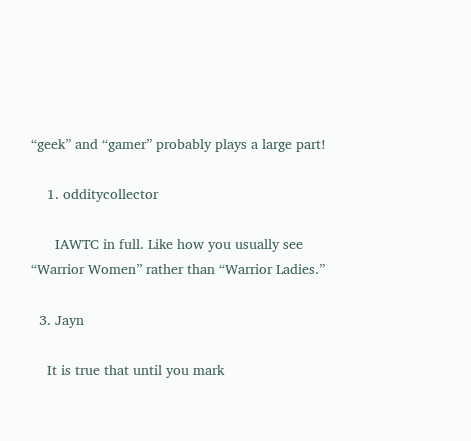“geek” and “gamer” probably plays a large part!

    1. odditycollector

      IAWTC in full. Like how you usually see “Warrior Women” rather than “Warrior Ladies.”

  3. Jayn

    It is true that until you mark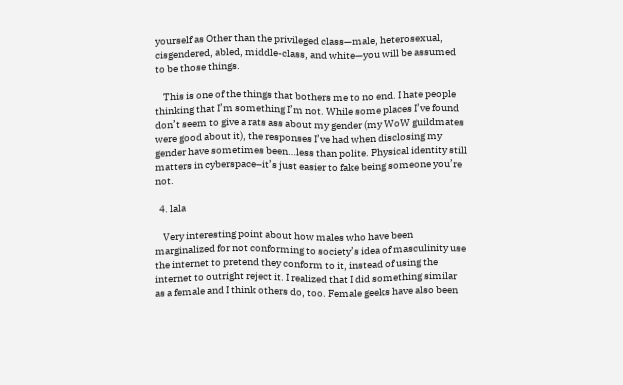yourself as Other than the privileged class—male, heterosexual, cisgendered, abled, middle-class, and white—you will be assumed to be those things.

    This is one of the things that bothers me to no end. I hate people thinking that I’m something I’m not. While some places I’ve found don’t seem to give a rats ass about my gender (my WoW guildmates were good about it), the responses I’ve had when disclosing my gender have sometimes been…less than polite. Physical identity still matters in cyberspace–it’s just easier to fake being someone you’re not.

  4. lala

    Very interesting point about how males who have been marginalized for not conforming to society’s idea of masculinity use the internet to pretend they conform to it, instead of using the internet to outright reject it. I realized that I did something similar as a female and I think others do, too. Female geeks have also been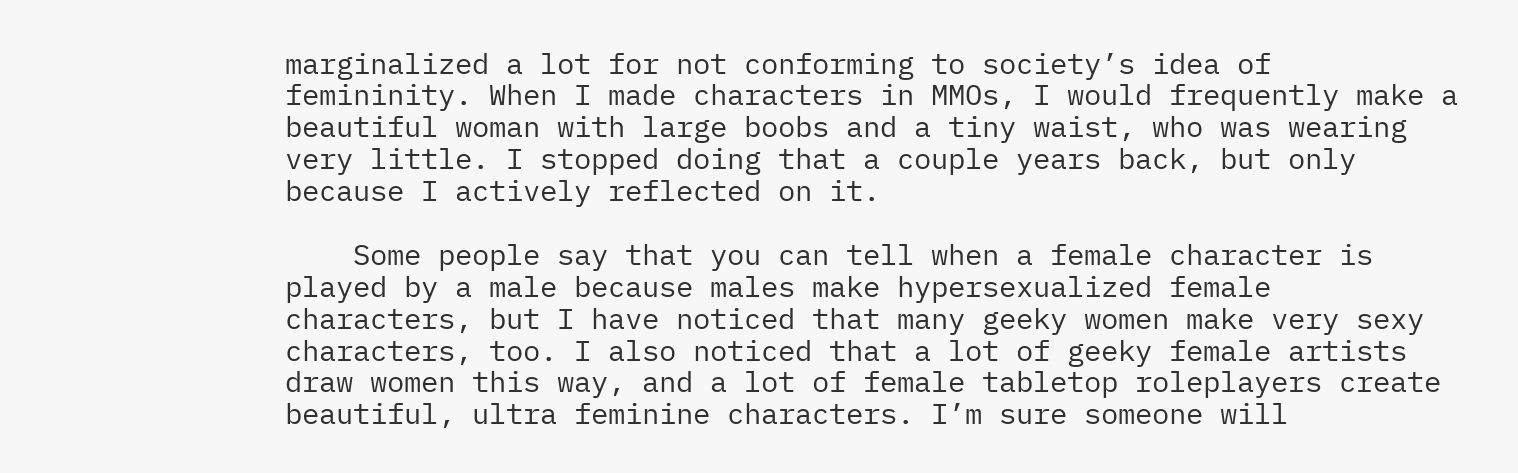marginalized a lot for not conforming to society’s idea of femininity. When I made characters in MMOs, I would frequently make a beautiful woman with large boobs and a tiny waist, who was wearing very little. I stopped doing that a couple years back, but only because I actively reflected on it.

    Some people say that you can tell when a female character is played by a male because males make hypersexualized female characters, but I have noticed that many geeky women make very sexy characters, too. I also noticed that a lot of geeky female artists draw women this way, and a lot of female tabletop roleplayers create beautiful, ultra feminine characters. I’m sure someone will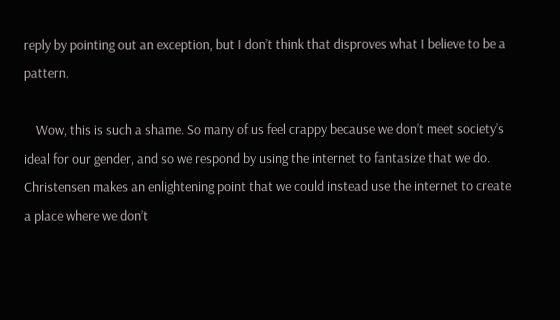reply by pointing out an exception, but I don’t think that disproves what I believe to be a pattern.

    Wow, this is such a shame. So many of us feel crappy because we don’t meet society’s ideal for our gender, and so we respond by using the internet to fantasize that we do. Christensen makes an enlightening point that we could instead use the internet to create a place where we don’t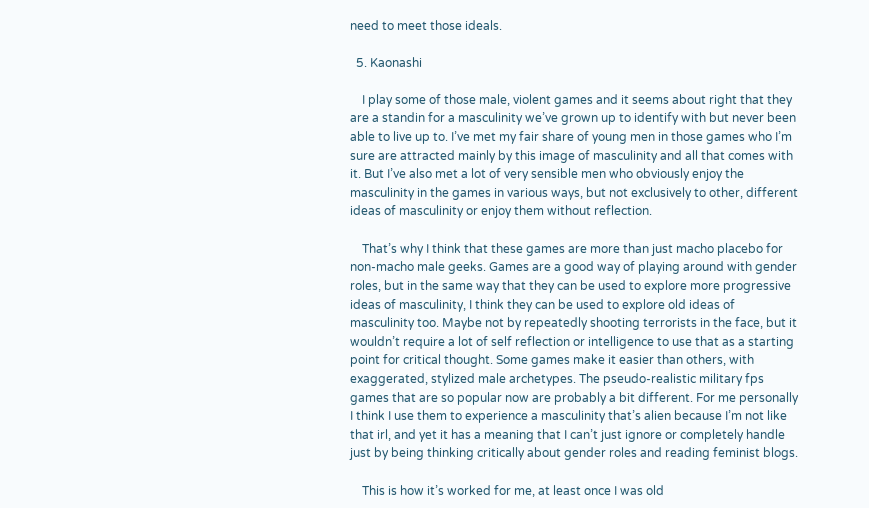need to meet those ideals.

  5. Kaonashi

    I play some of those male, violent games and it seems about right that they are a standin for a masculinity we’ve grown up to identify with but never been able to live up to. I’ve met my fair share of young men in those games who I’m sure are attracted mainly by this image of masculinity and all that comes with it. But I’ve also met a lot of very sensible men who obviously enjoy the masculinity in the games in various ways, but not exclusively to other, different ideas of masculinity or enjoy them without reflection.

    That’s why I think that these games are more than just macho placebo for non-macho male geeks. Games are a good way of playing around with gender roles, but in the same way that they can be used to explore more progressive ideas of masculinity, I think they can be used to explore old ideas of masculinity too. Maybe not by repeatedly shooting terrorists in the face, but it wouldn’t require a lot of self reflection or intelligence to use that as a starting point for critical thought. Some games make it easier than others, with exaggerated, stylized male archetypes. The pseudo-realistic military fps games that are so popular now are probably a bit different. For me personally I think I use them to experience a masculinity that’s alien because I’m not like that irl, and yet it has a meaning that I can’t just ignore or completely handle just by being thinking critically about gender roles and reading feminist blogs.

    This is how it’s worked for me, at least once I was old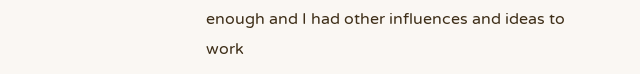enough and I had other influences and ideas to work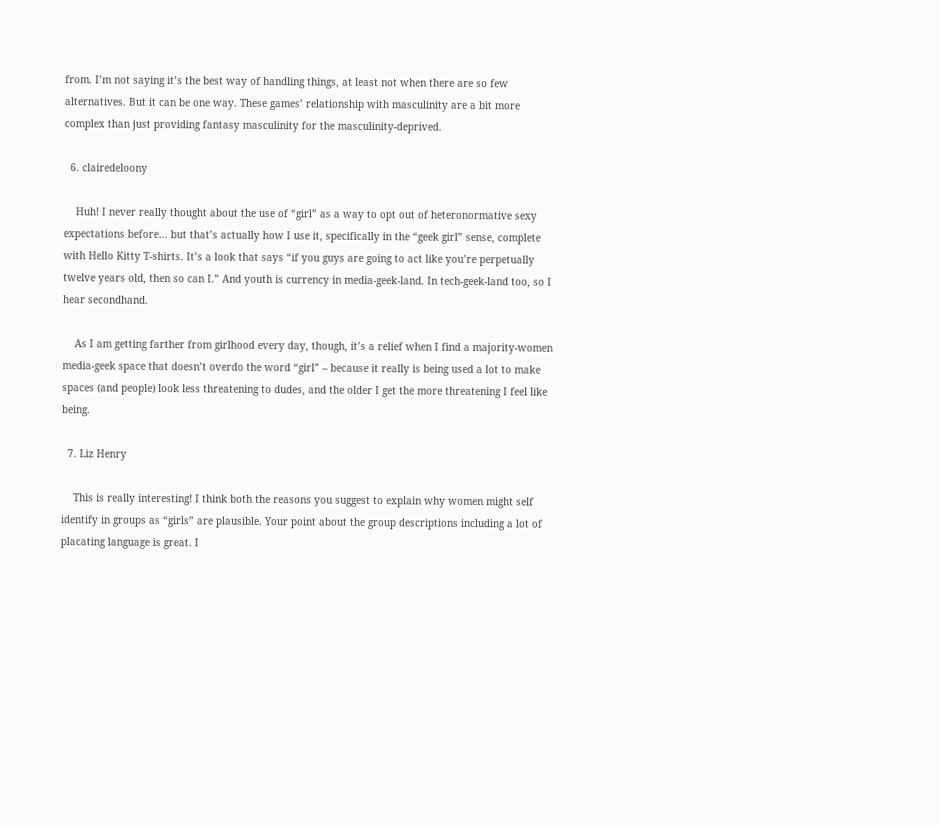from. I’m not saying it’s the best way of handling things, at least not when there are so few alternatives. But it can be one way. These games’ relationship with masculinity are a bit more complex than just providing fantasy masculinity for the masculinity-deprived.

  6. clairedeloony

    Huh! I never really thought about the use of “girl” as a way to opt out of heteronormative sexy expectations before… but that’s actually how I use it, specifically in the “geek girl” sense, complete with Hello Kitty T-shirts. It’s a look that says “if you guys are going to act like you’re perpetually twelve years old, then so can I.” And youth is currency in media-geek-land. In tech-geek-land too, so I hear secondhand.

    As I am getting farther from girlhood every day, though, it’s a relief when I find a majority-women media-geek space that doesn’t overdo the word “girl” – because it really is being used a lot to make spaces (and people) look less threatening to dudes, and the older I get the more threatening I feel like being.

  7. Liz Henry

    This is really interesting! I think both the reasons you suggest to explain why women might self identify in groups as “girls” are plausible. Your point about the group descriptions including a lot of placating language is great. I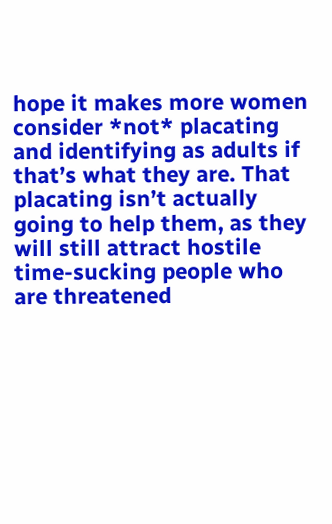hope it makes more women consider *not* placating and identifying as adults if that’s what they are. That placating isn’t actually going to help them, as they will still attract hostile time-sucking people who are threatened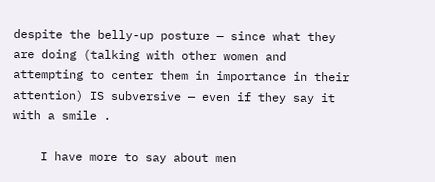despite the belly-up posture — since what they are doing (talking with other women and attempting to center them in importance in their attention) IS subversive — even if they say it with a smile .

    I have more to say about men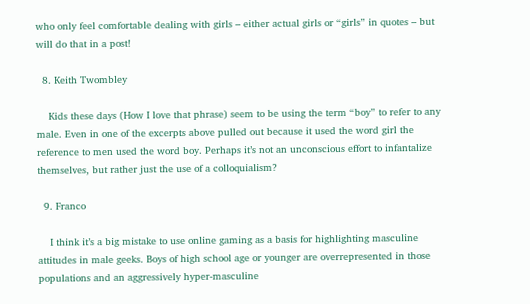who only feel comfortable dealing with girls – either actual girls or “girls” in quotes – but will do that in a post!

  8. Keith Twombley

    Kids these days (How I love that phrase) seem to be using the term “boy” to refer to any male. Even in one of the excerpts above pulled out because it used the word girl the reference to men used the word boy. Perhaps it’s not an unconscious effort to infantalize themselves, but rather just the use of a colloquialism?

  9. Franco

    I think it’s a big mistake to use online gaming as a basis for highlighting masculine attitudes in male geeks. Boys of high school age or younger are overrepresented in those populations and an aggressively hyper-masculine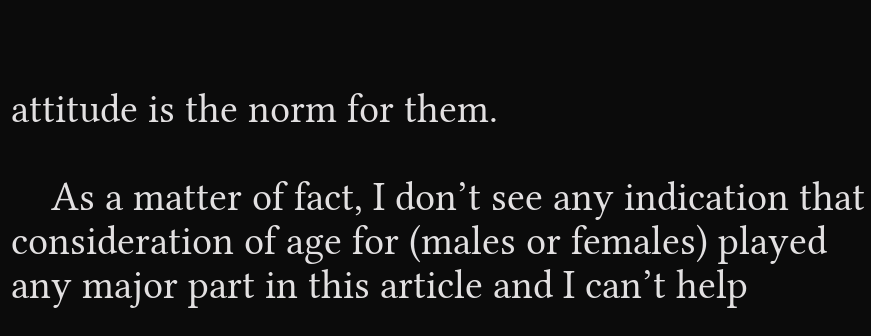attitude is the norm for them.

    As a matter of fact, I don’t see any indication that consideration of age for (males or females) played any major part in this article and I can’t help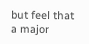but feel that a major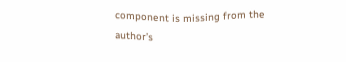component is missing from the author’s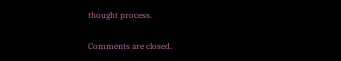thought process.

Comments are closed.